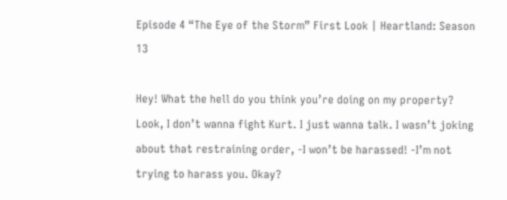Episode 4 “The Eye of the Storm” First Look | Heartland: Season 13

Hey! What the hell do you think you’re doing on my property? Look, I don’t wanna fight Kurt. I just wanna talk. I wasn’t joking about that restraining order, -I won’t be harassed! -I’m not trying to harass you. Okay?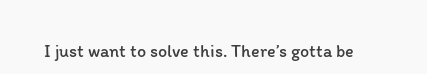I just want to solve this. There’s gotta be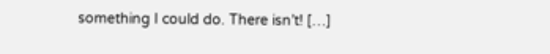something I could do. There isn’t! […]